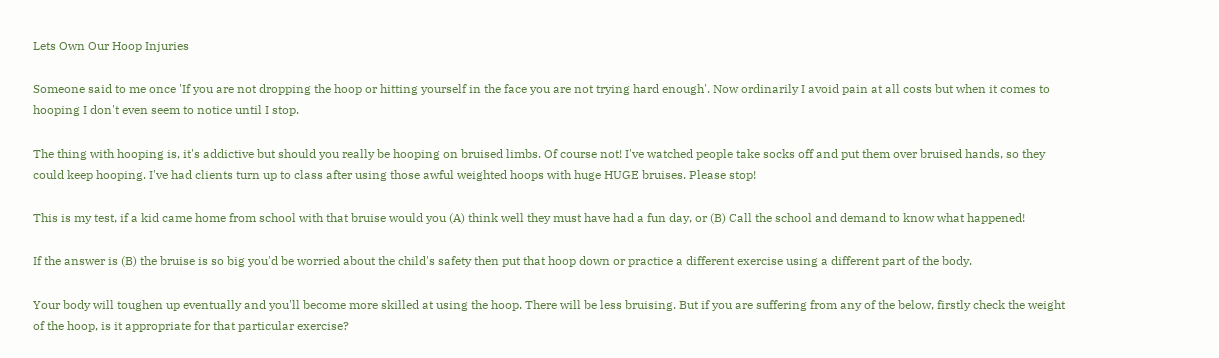Lets Own Our Hoop Injuries

Someone said to me once 'If you are not dropping the hoop or hitting yourself in the face you are not trying hard enough'. Now ordinarily I avoid pain at all costs but when it comes to hooping I don't even seem to notice until I stop.

The thing with hooping is, it's addictive but should you really be hooping on bruised limbs. Of course not! I've watched people take socks off and put them over bruised hands, so they could keep hooping. I've had clients turn up to class after using those awful weighted hoops with huge HUGE bruises. Please stop!

This is my test, if a kid came home from school with that bruise would you (A) think well they must have had a fun day, or (B) Call the school and demand to know what happened!

If the answer is (B) the bruise is so big you'd be worried about the child's safety then put that hoop down or practice a different exercise using a different part of the body.

Your body will toughen up eventually and you'll become more skilled at using the hoop. There will be less bruising. But if you are suffering from any of the below, firstly check the weight of the hoop, is it appropriate for that particular exercise?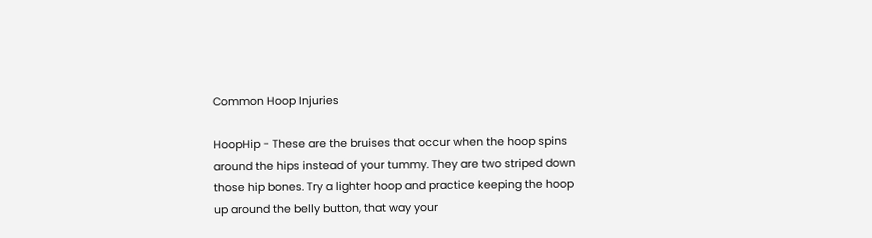Common Hoop Injuries

HoopHip - These are the bruises that occur when the hoop spins around the hips instead of your tummy. They are two striped down those hip bones. Try a lighter hoop and practice keeping the hoop up around the belly button, that way your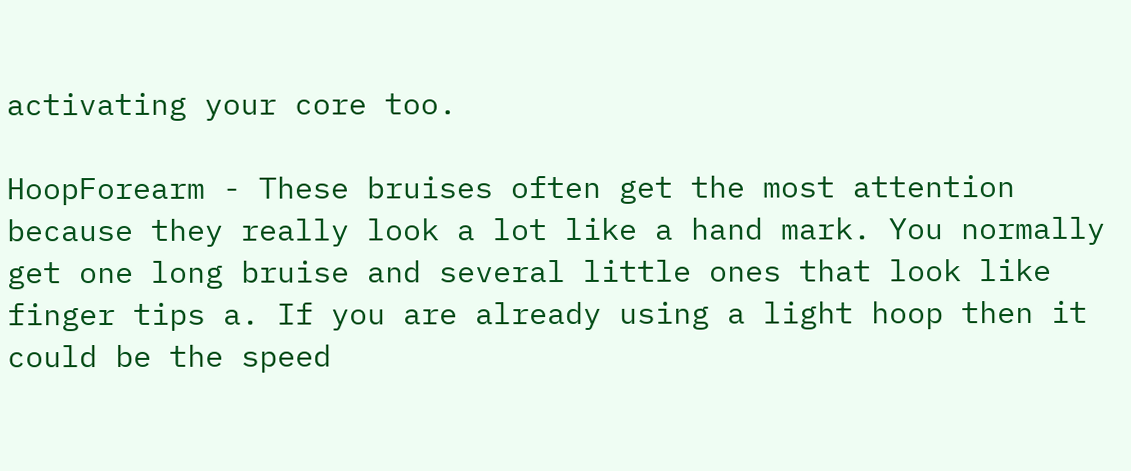activating your core too.

HoopForearm - These bruises often get the most attention because they really look a lot like a hand mark. You normally get one long bruise and several little ones that look like finger tips a. If you are already using a light hoop then it could be the speed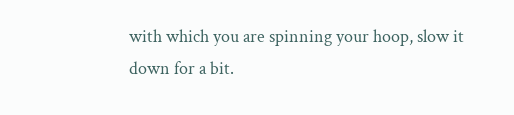with which you are spinning your hoop, slow it down for a bit.